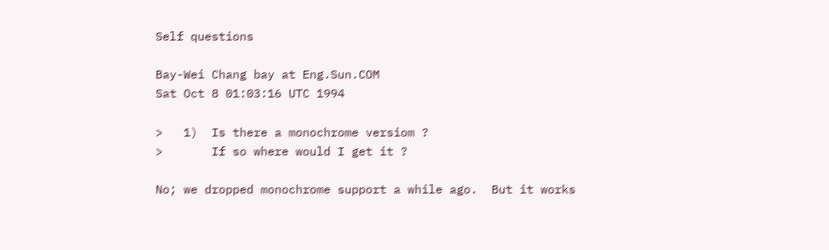Self questions

Bay-Wei Chang bay at Eng.Sun.COM
Sat Oct 8 01:03:16 UTC 1994

>   1)  Is there a monochrome versiom ?
>       If so where would I get it ?

No; we dropped monochrome support a while ago.  But it works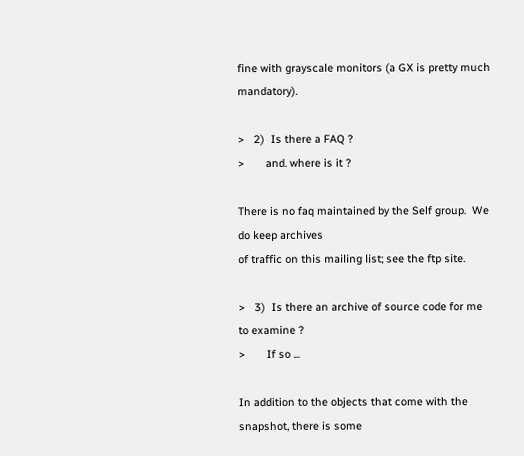fine with grayscale monitors (a GX is pretty much mandatory).

>   2)  Is there a FAQ ?
>       and. where is it ?

There is no faq maintained by the Self group.  We do keep archives
of traffic on this mailing list; see the ftp site.

>   3)  Is there an archive of source code for me to examine ?
>       If so ...

In addition to the objects that come with the snapshot, there is some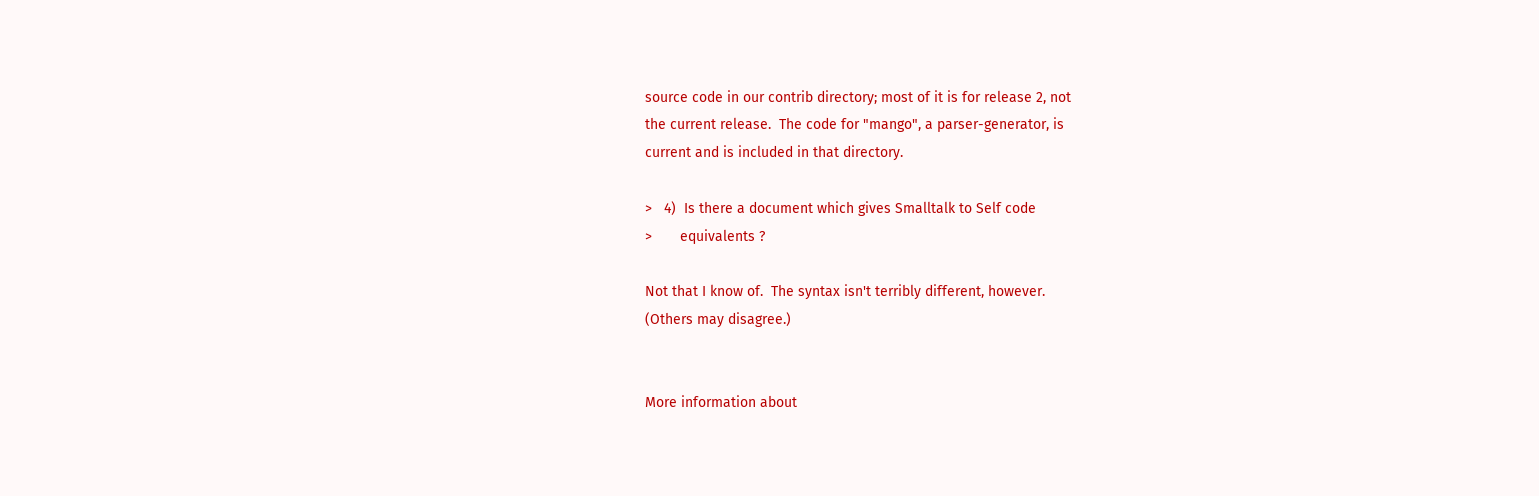source code in our contrib directory; most of it is for release 2, not
the current release.  The code for "mango", a parser-generator, is
current and is included in that directory.

>   4)  Is there a document which gives Smalltalk to Self code
>       equivalents ?

Not that I know of.  The syntax isn't terribly different, however.
(Others may disagree.)


More information about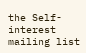the Self-interest mailing list